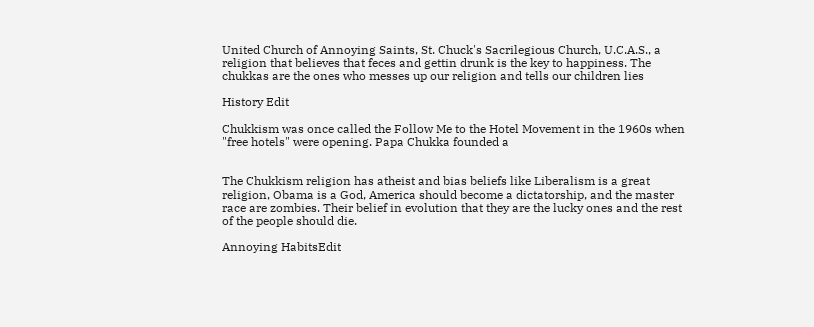United Church of Annoying Saints, St. Chuck's Sacrilegious Church, U.C.A.S., a religion that believes that feces and gettin drunk is the key to happiness. The chukkas are the ones who messes up our religion and tells our children lies

History Edit

Chukkism was once called the Follow Me to the Hotel Movement in the 1960s when "free hotels" were opening. Papa Chukka founded a


The Chukkism religion has atheist and bias beliefs like Liberalism is a great religion, Obama is a God, America should become a dictatorship, and the master race are zombies. Their belief in evolution that they are the lucky ones and the rest of the people should die.

Annoying HabitsEdit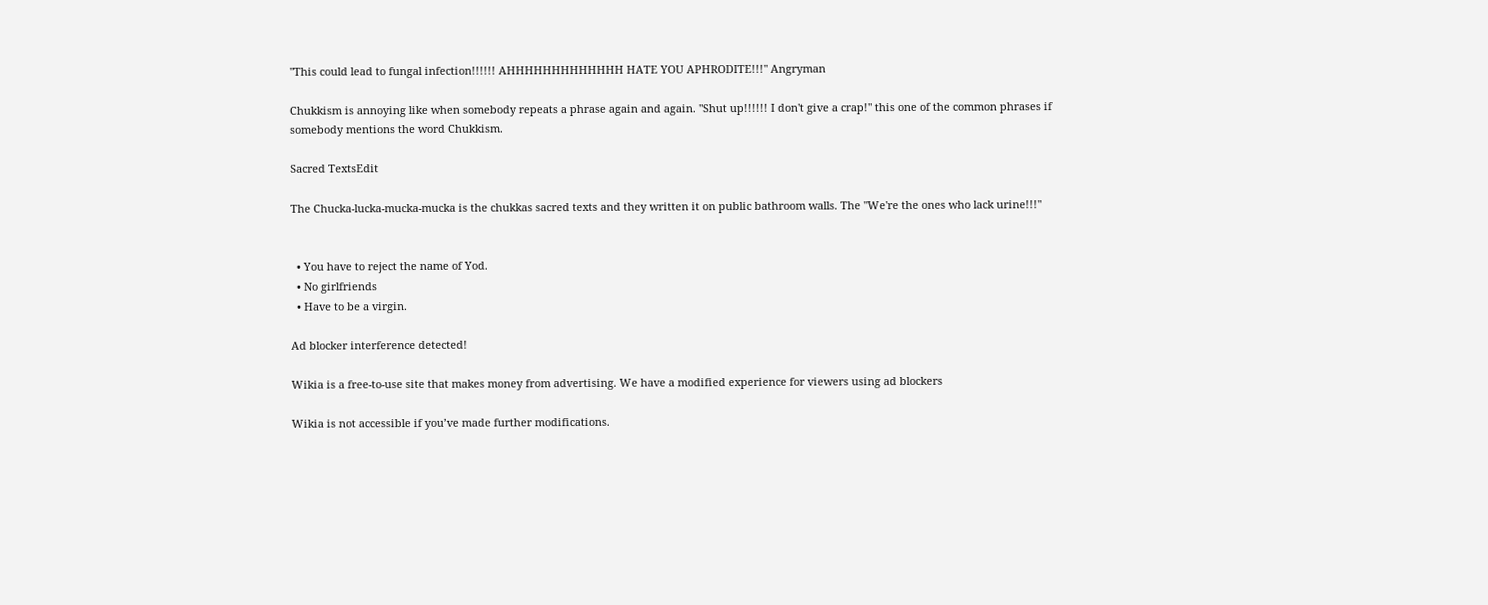"This could lead to fungal infection!!!!!! AHHHHHHHHHHHHH HATE YOU APHRODITE!!!" Angryman

Chukkism is annoying like when somebody repeats a phrase again and again. "Shut up!!!!!! I don't give a crap!" this one of the common phrases if somebody mentions the word Chukkism.

Sacred TextsEdit

The Chucka-lucka-mucka-mucka is the chukkas sacred texts and they written it on public bathroom walls. The "We're the ones who lack urine!!!"


  • You have to reject the name of Yod.
  • No girlfriends
  • Have to be a virgin.

Ad blocker interference detected!

Wikia is a free-to-use site that makes money from advertising. We have a modified experience for viewers using ad blockers

Wikia is not accessible if you’ve made further modifications.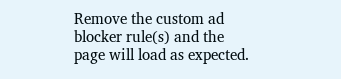Remove the custom ad blocker rule(s) and the page will load as expected.